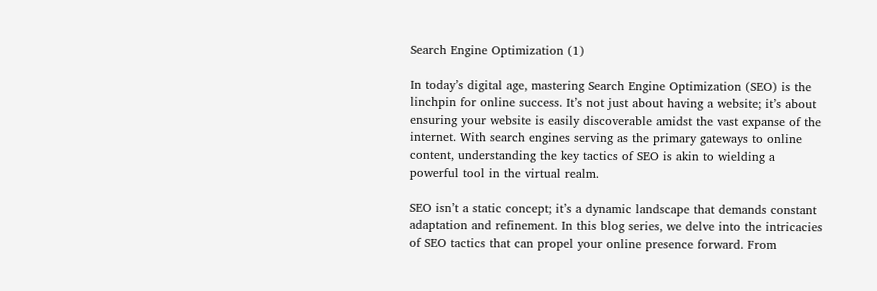Search Engine Optimization (1)

In today’s digital age, mastering Search Engine Optimization (SEO) is the linchpin for online success. It’s not just about having a website; it’s about ensuring your website is easily discoverable amidst the vast expanse of the internet. With search engines serving as the primary gateways to online content, understanding the key tactics of SEO is akin to wielding a powerful tool in the virtual realm.

SEO isn’t a static concept; it’s a dynamic landscape that demands constant adaptation and refinement. In this blog series, we delve into the intricacies of SEO tactics that can propel your online presence forward. From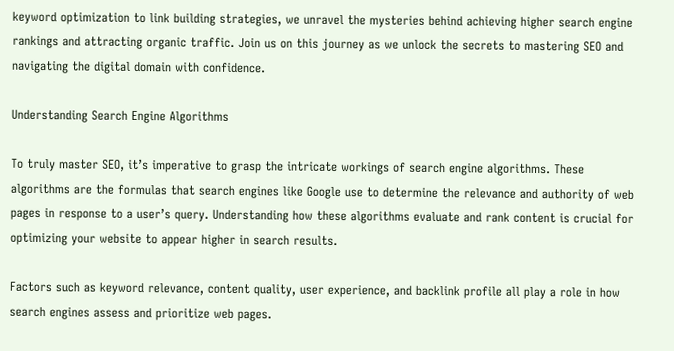keyword optimization to link building strategies, we unravel the mysteries behind achieving higher search engine rankings and attracting organic traffic. Join us on this journey as we unlock the secrets to mastering SEO and navigating the digital domain with confidence.

Understanding Search Engine Algorithms

To truly master SEO, it’s imperative to grasp the intricate workings of search engine algorithms. These algorithms are the formulas that search engines like Google use to determine the relevance and authority of web pages in response to a user’s query. Understanding how these algorithms evaluate and rank content is crucial for optimizing your website to appear higher in search results.

Factors such as keyword relevance, content quality, user experience, and backlink profile all play a role in how search engines assess and prioritize web pages.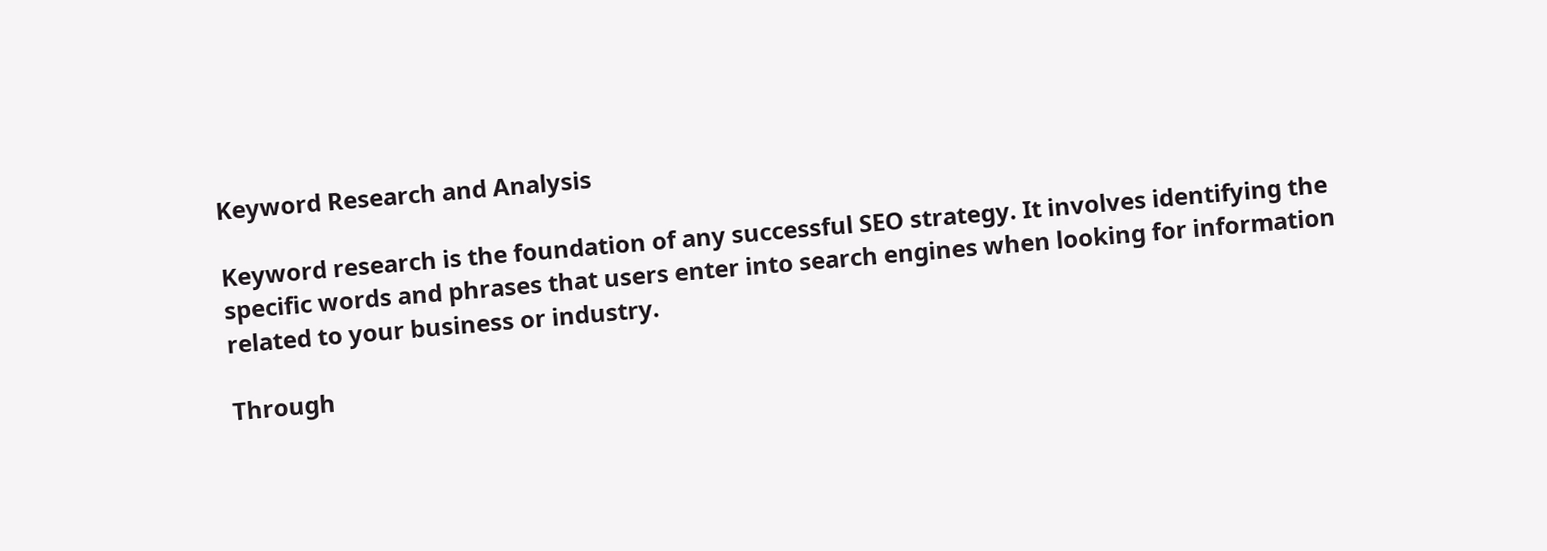Keyword Research and Analysis

Keyword research is the foundation of any successful SEO strategy. It involves identifying the specific words and phrases that users enter into search engines when looking for information related to your business or industry.

Through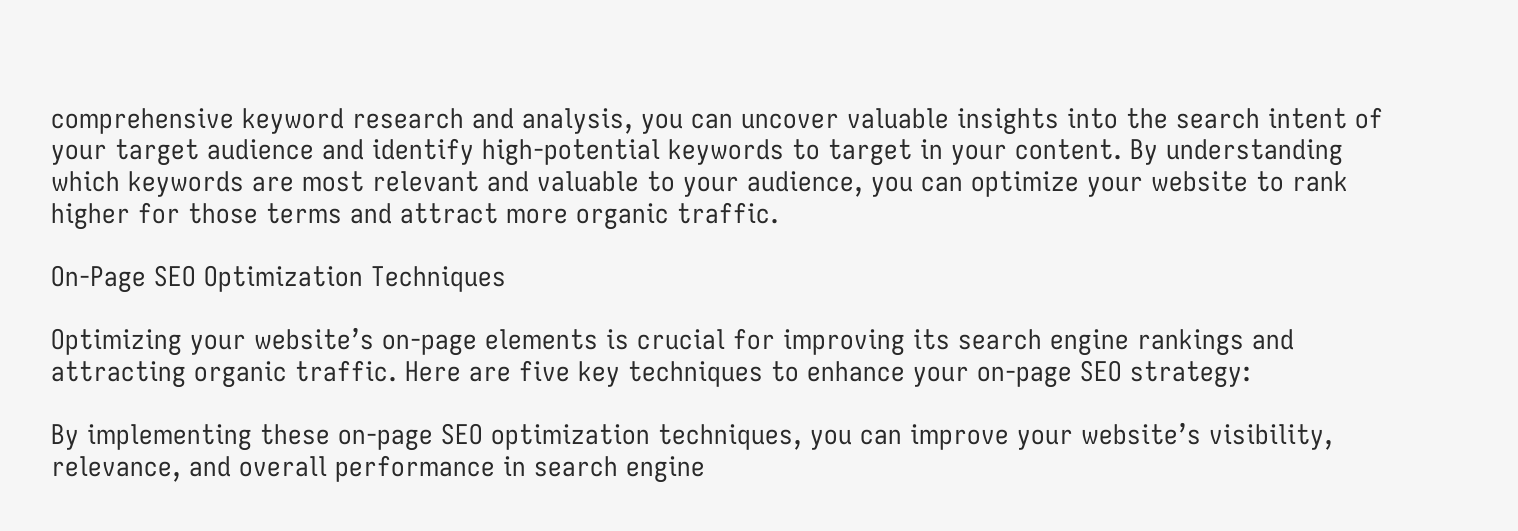comprehensive keyword research and analysis, you can uncover valuable insights into the search intent of your target audience and identify high-potential keywords to target in your content. By understanding which keywords are most relevant and valuable to your audience, you can optimize your website to rank higher for those terms and attract more organic traffic.

On-Page SEO Optimization Techniques

Optimizing your website’s on-page elements is crucial for improving its search engine rankings and attracting organic traffic. Here are five key techniques to enhance your on-page SEO strategy:

By implementing these on-page SEO optimization techniques, you can improve your website’s visibility, relevance, and overall performance in search engine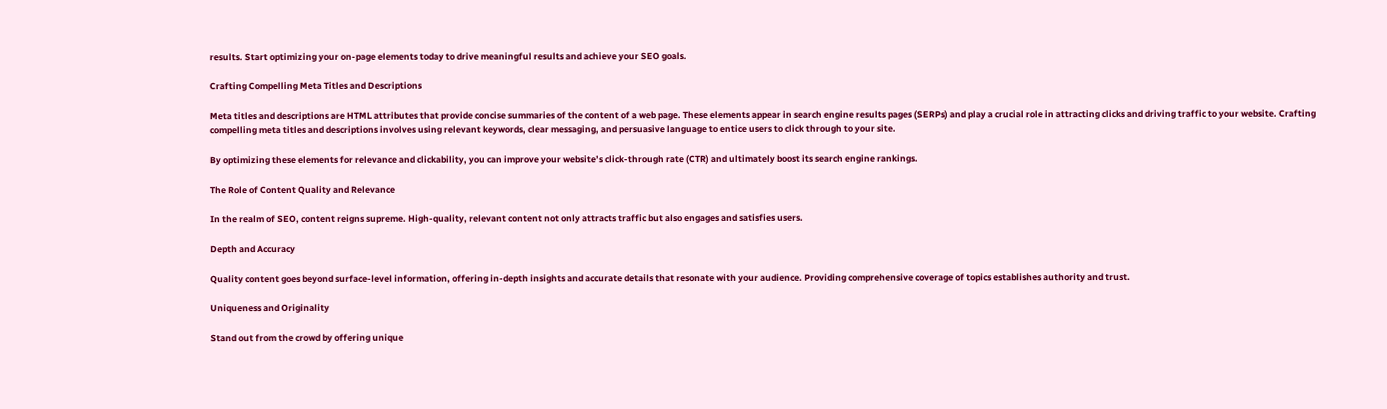results. Start optimizing your on-page elements today to drive meaningful results and achieve your SEO goals.

Crafting Compelling Meta Titles and Descriptions

Meta titles and descriptions are HTML attributes that provide concise summaries of the content of a web page. These elements appear in search engine results pages (SERPs) and play a crucial role in attracting clicks and driving traffic to your website. Crafting compelling meta titles and descriptions involves using relevant keywords, clear messaging, and persuasive language to entice users to click through to your site.

By optimizing these elements for relevance and clickability, you can improve your website’s click-through rate (CTR) and ultimately boost its search engine rankings.

The Role of Content Quality and Relevance

In the realm of SEO, content reigns supreme. High-quality, relevant content not only attracts traffic but also engages and satisfies users.

Depth and Accuracy

Quality content goes beyond surface-level information, offering in-depth insights and accurate details that resonate with your audience. Providing comprehensive coverage of topics establishes authority and trust.

Uniqueness and Originality

Stand out from the crowd by offering unique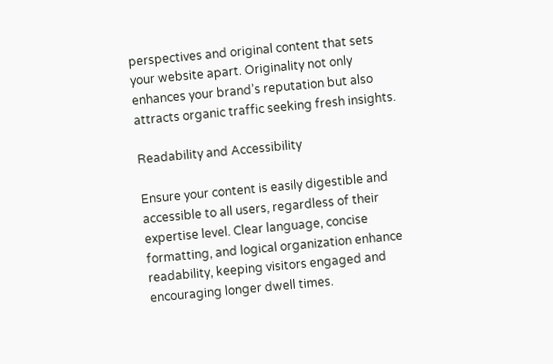perspectives and original content that sets your website apart. Originality not only enhances your brand’s reputation but also attracts organic traffic seeking fresh insights.

Readability and Accessibility

Ensure your content is easily digestible and accessible to all users, regardless of their expertise level. Clear language, concise formatting, and logical organization enhance readability, keeping visitors engaged and encouraging longer dwell times.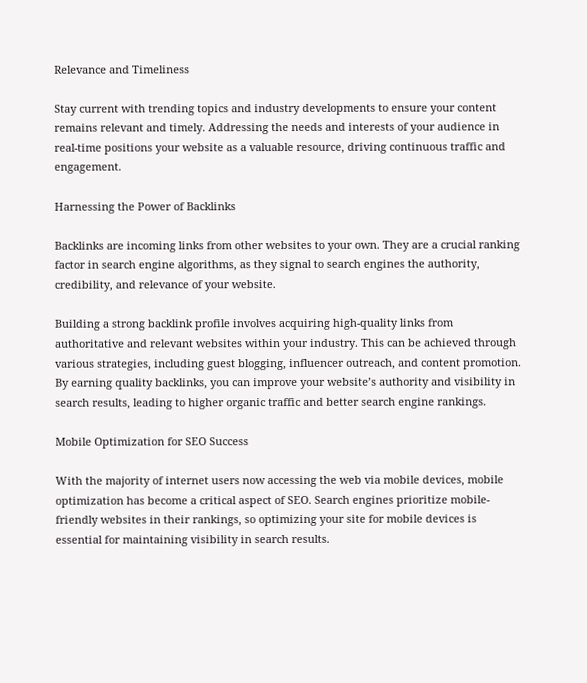Relevance and Timeliness

Stay current with trending topics and industry developments to ensure your content remains relevant and timely. Addressing the needs and interests of your audience in real-time positions your website as a valuable resource, driving continuous traffic and engagement.

Harnessing the Power of Backlinks

Backlinks are incoming links from other websites to your own. They are a crucial ranking factor in search engine algorithms, as they signal to search engines the authority, credibility, and relevance of your website.

Building a strong backlink profile involves acquiring high-quality links from authoritative and relevant websites within your industry. This can be achieved through various strategies, including guest blogging, influencer outreach, and content promotion. By earning quality backlinks, you can improve your website’s authority and visibility in search results, leading to higher organic traffic and better search engine rankings.

Mobile Optimization for SEO Success

With the majority of internet users now accessing the web via mobile devices, mobile optimization has become a critical aspect of SEO. Search engines prioritize mobile-friendly websites in their rankings, so optimizing your site for mobile devices is essential for maintaining visibility in search results.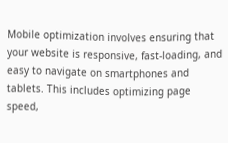Mobile optimization involves ensuring that your website is responsive, fast-loading, and easy to navigate on smartphones and tablets. This includes optimizing page speed,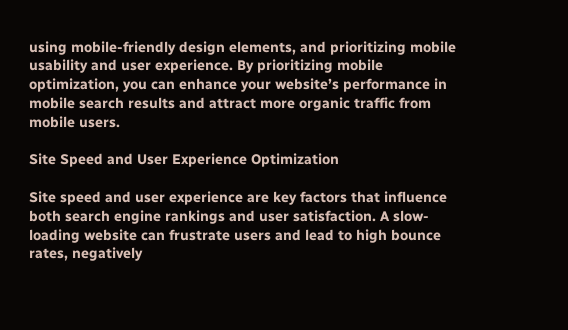using mobile-friendly design elements, and prioritizing mobile usability and user experience. By prioritizing mobile optimization, you can enhance your website’s performance in mobile search results and attract more organic traffic from mobile users.

Site Speed and User Experience Optimization

Site speed and user experience are key factors that influence both search engine rankings and user satisfaction. A slow-loading website can frustrate users and lead to high bounce rates, negatively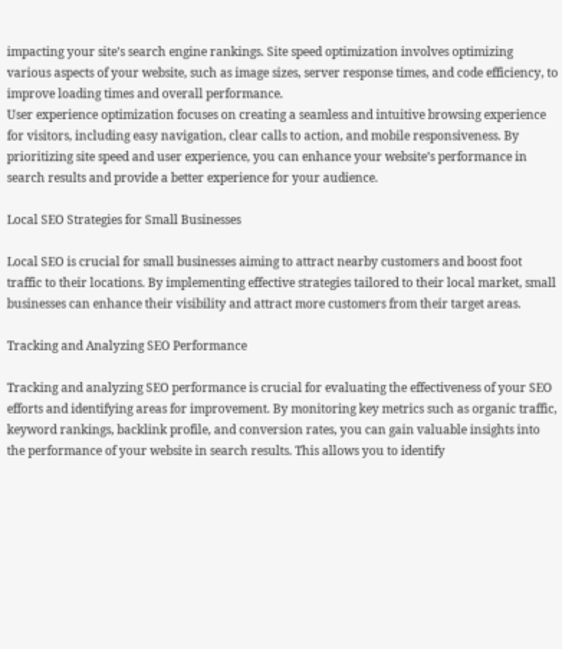impacting your site’s search engine rankings. Site speed optimization involves optimizing various aspects of your website, such as image sizes, server response times, and code efficiency, to improve loading times and overall performance.
User experience optimization focuses on creating a seamless and intuitive browsing experience for visitors, including easy navigation, clear calls to action, and mobile responsiveness. By prioritizing site speed and user experience, you can enhance your website’s performance in search results and provide a better experience for your audience.

Local SEO Strategies for Small Businesses

Local SEO is crucial for small businesses aiming to attract nearby customers and boost foot traffic to their locations. By implementing effective strategies tailored to their local market, small businesses can enhance their visibility and attract more customers from their target areas.

Tracking and Analyzing SEO Performance

Tracking and analyzing SEO performance is crucial for evaluating the effectiveness of your SEO efforts and identifying areas for improvement. By monitoring key metrics such as organic traffic, keyword rankings, backlink profile, and conversion rates, you can gain valuable insights into the performance of your website in search results. This allows you to identify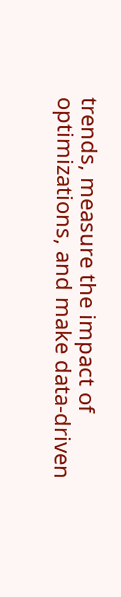trends, measure the impact of optimizations, and make data-driven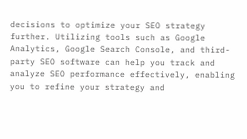decisions to optimize your SEO strategy further. Utilizing tools such as Google Analytics, Google Search Console, and third-party SEO software can help you track and analyze SEO performance effectively, enabling you to refine your strategy and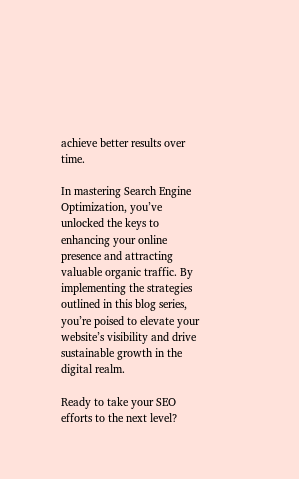achieve better results over time.

In mastering Search Engine Optimization, you’ve unlocked the keys to enhancing your online presence and attracting valuable organic traffic. By implementing the strategies outlined in this blog series, you’re poised to elevate your website’s visibility and drive sustainable growth in the digital realm.

Ready to take your SEO efforts to the next level?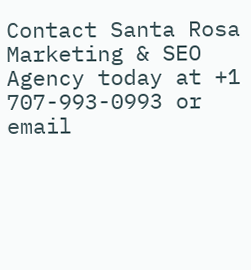Contact Santa Rosa Marketing & SEO Agency today at +1 707-993-0993 or email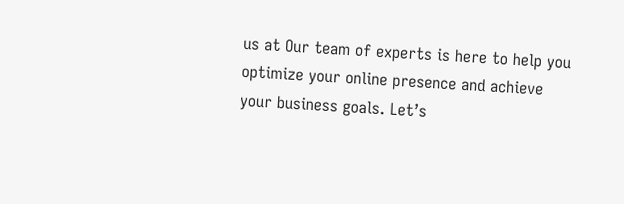us at Our team of experts is here to help you optimize your online presence and achieve your business goals. Let’s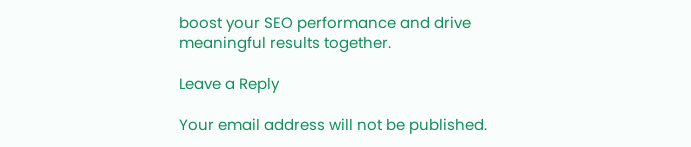boost your SEO performance and drive meaningful results together.

Leave a Reply

Your email address will not be published.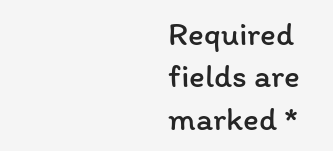Required fields are marked *